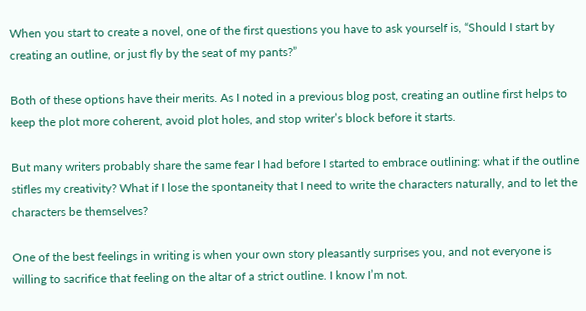When you start to create a novel, one of the first questions you have to ask yourself is, “Should I start by creating an outline, or just fly by the seat of my pants?”

Both of these options have their merits. As I noted in a previous blog post, creating an outline first helps to keep the plot more coherent, avoid plot holes, and stop writer’s block before it starts.

But many writers probably share the same fear I had before I started to embrace outlining: what if the outline stifles my creativity? What if I lose the spontaneity that I need to write the characters naturally, and to let the characters be themselves?

One of the best feelings in writing is when your own story pleasantly surprises you, and not everyone is willing to sacrifice that feeling on the altar of a strict outline. I know I’m not.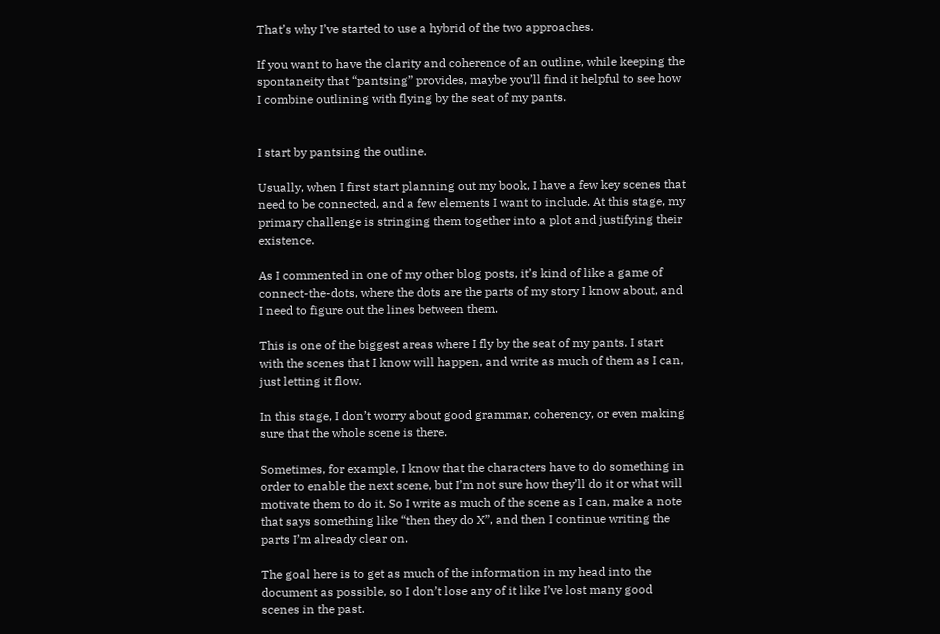That’s why I’ve started to use a hybrid of the two approaches.

If you want to have the clarity and coherence of an outline, while keeping the spontaneity that “pantsing” provides, maybe you’ll find it helpful to see how I combine outlining with flying by the seat of my pants.


I start by pantsing the outline.

Usually, when I first start planning out my book, I have a few key scenes that need to be connected, and a few elements I want to include. At this stage, my primary challenge is stringing them together into a plot and justifying their existence.

As I commented in one of my other blog posts, it’s kind of like a game of connect-the-dots, where the dots are the parts of my story I know about, and I need to figure out the lines between them.

This is one of the biggest areas where I fly by the seat of my pants. I start with the scenes that I know will happen, and write as much of them as I can, just letting it flow.

In this stage, I don’t worry about good grammar, coherency, or even making sure that the whole scene is there.

Sometimes, for example, I know that the characters have to do something in order to enable the next scene, but I’m not sure how they’ll do it or what will motivate them to do it. So I write as much of the scene as I can, make a note that says something like “then they do X”, and then I continue writing the parts I’m already clear on.

The goal here is to get as much of the information in my head into the document as possible, so I don’t lose any of it like I’ve lost many good scenes in the past.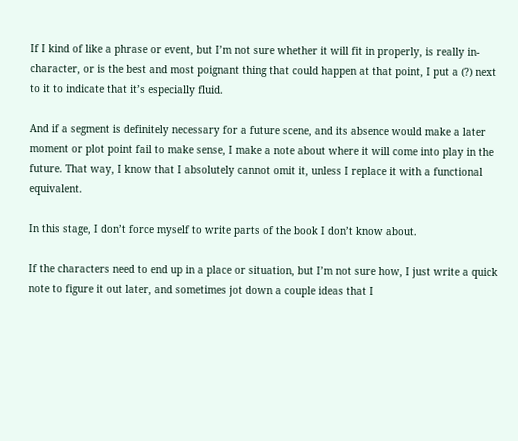If I kind of like a phrase or event, but I’m not sure whether it will fit in properly, is really in-character, or is the best and most poignant thing that could happen at that point, I put a (?) next to it to indicate that it’s especially fluid.

And if a segment is definitely necessary for a future scene, and its absence would make a later moment or plot point fail to make sense, I make a note about where it will come into play in the future. That way, I know that I absolutely cannot omit it, unless I replace it with a functional equivalent.

In this stage, I don’t force myself to write parts of the book I don’t know about.

If the characters need to end up in a place or situation, but I’m not sure how, I just write a quick note to figure it out later, and sometimes jot down a couple ideas that I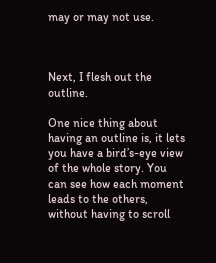may or may not use.



Next, I flesh out the outline.

One nice thing about having an outline is, it lets you have a bird’s-eye view of the whole story. You can see how each moment leads to the others, without having to scroll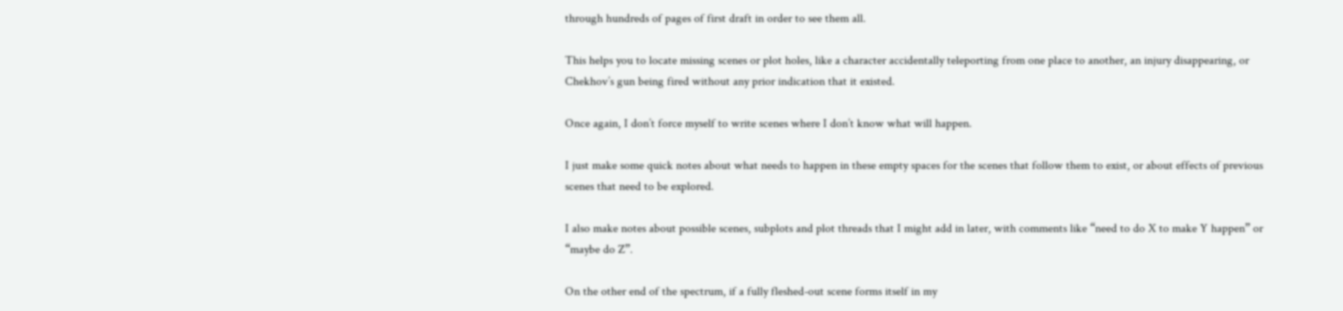through hundreds of pages of first draft in order to see them all.

This helps you to locate missing scenes or plot holes, like a character accidentally teleporting from one place to another, an injury disappearing, or Chekhov’s gun being fired without any prior indication that it existed.

Once again, I don’t force myself to write scenes where I don’t know what will happen.

I just make some quick notes about what needs to happen in these empty spaces for the scenes that follow them to exist, or about effects of previous scenes that need to be explored.

I also make notes about possible scenes, subplots and plot threads that I might add in later, with comments like “need to do X to make Y happen” or “maybe do Z”.

On the other end of the spectrum, if a fully fleshed-out scene forms itself in my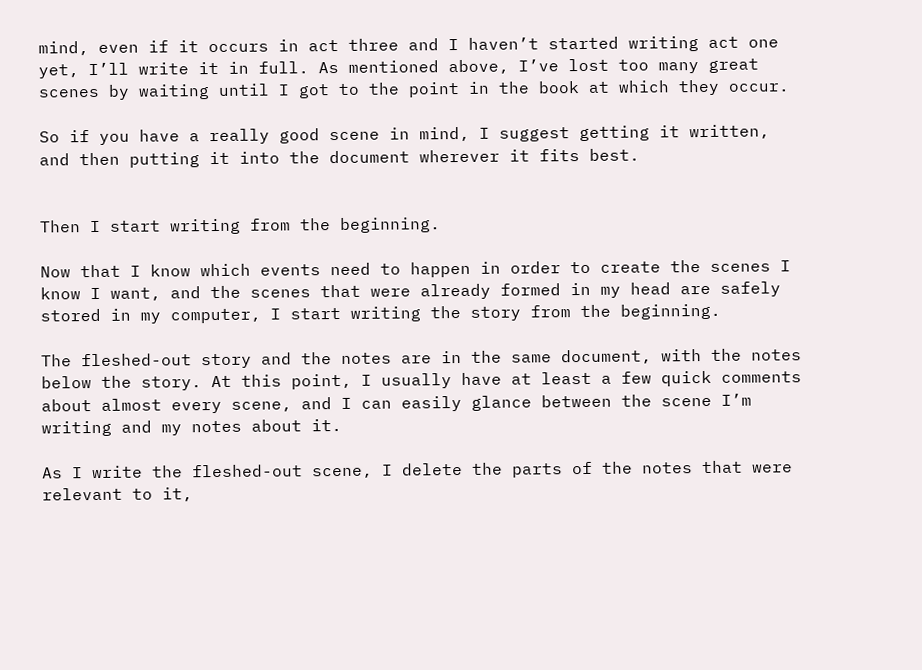mind, even if it occurs in act three and I haven’t started writing act one yet, I’ll write it in full. As mentioned above, I’ve lost too many great scenes by waiting until I got to the point in the book at which they occur.

So if you have a really good scene in mind, I suggest getting it written, and then putting it into the document wherever it fits best.


Then I start writing from the beginning.

Now that I know which events need to happen in order to create the scenes I know I want, and the scenes that were already formed in my head are safely stored in my computer, I start writing the story from the beginning.

The fleshed-out story and the notes are in the same document, with the notes below the story. At this point, I usually have at least a few quick comments about almost every scene, and I can easily glance between the scene I’m writing and my notes about it.

As I write the fleshed-out scene, I delete the parts of the notes that were relevant to it,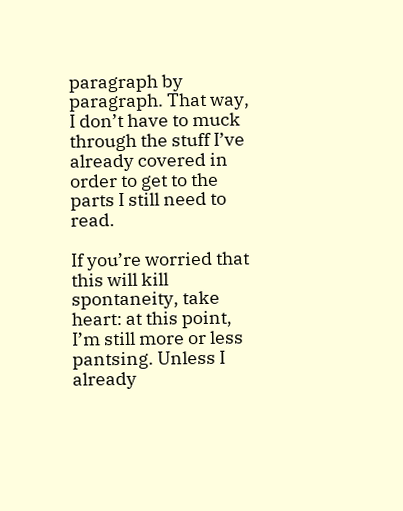paragraph by paragraph. That way, I don’t have to muck through the stuff I’ve already covered in order to get to the parts I still need to read.

If you’re worried that this will kill spontaneity, take heart: at this point, I’m still more or less pantsing. Unless I already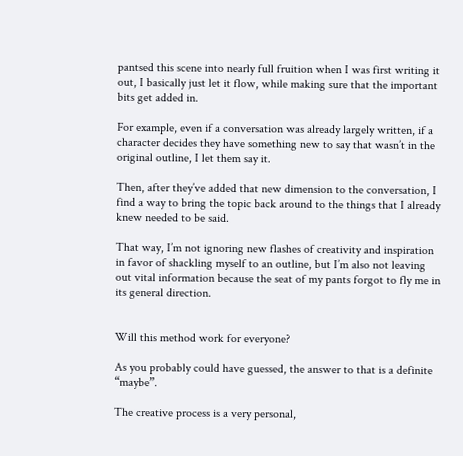pantsed this scene into nearly full fruition when I was first writing it out, I basically just let it flow, while making sure that the important bits get added in.

For example, even if a conversation was already largely written, if a character decides they have something new to say that wasn’t in the original outline, I let them say it.

Then, after they’ve added that new dimension to the conversation, I find a way to bring the topic back around to the things that I already knew needed to be said.

That way, I’m not ignoring new flashes of creativity and inspiration in favor of shackling myself to an outline, but I’m also not leaving out vital information because the seat of my pants forgot to fly me in its general direction.


Will this method work for everyone?

As you probably could have guessed, the answer to that is a definite “maybe”.

The creative process is a very personal,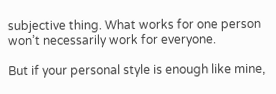subjective thing. What works for one person won’t necessarily work for everyone.

But if your personal style is enough like mine,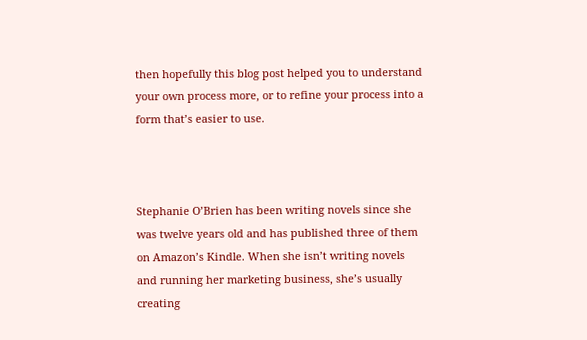then hopefully this blog post helped you to understand your own process more, or to refine your process into a form that’s easier to use.



Stephanie O’Brien has been writing novels since she was twelve years old and has published three of them on Amazon’s Kindle. When she isn’t writing novels and running her marketing business, she’s usually creating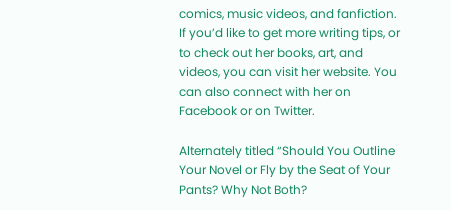comics, music videos, and fanfiction. If you’d like to get more writing tips, or to check out her books, art, and videos, you can visit her website. You can also connect with her on Facebook or on Twitter.

Alternately titled “Should You Outline Your Novel or Fly by the Seat of Your Pants? Why Not Both?